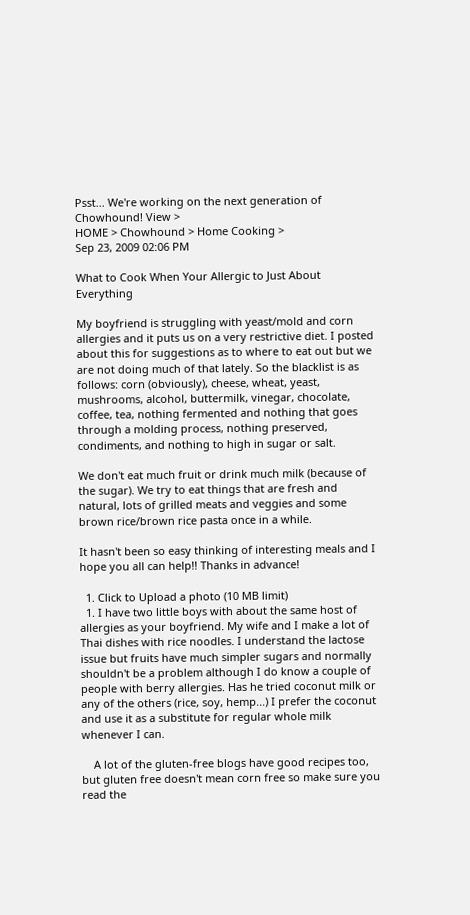Psst... We're working on the next generation of Chowhound! View >
HOME > Chowhound > Home Cooking >
Sep 23, 2009 02:06 PM

What to Cook When Your Allergic to Just About Everything

My boyfriend is struggling with yeast/mold and corn allergies and it puts us on a very restrictive diet. I posted about this for suggestions as to where to eat out but we are not doing much of that lately. So the blacklist is as follows: corn (obviously), cheese, wheat, yeast, mushrooms, alcohol, buttermilk, vinegar, chocolate, coffee, tea, nothing fermented and nothing that goes through a molding process, nothing preserved, condiments, and nothing to high in sugar or salt.

We don't eat much fruit or drink much milk (because of the sugar). We try to eat things that are fresh and natural, lots of grilled meats and veggies and some brown rice/brown rice pasta once in a while.

It hasn't been so easy thinking of interesting meals and I hope you all can help!! Thanks in advance!

  1. Click to Upload a photo (10 MB limit)
  1. I have two little boys with about the same host of allergies as your boyfriend. My wife and I make a lot of Thai dishes with rice noodles. I understand the lactose issue but fruits have much simpler sugars and normally shouldn't be a problem although I do know a couple of people with berry allergies. Has he tried coconut milk or any of the others (rice, soy, hemp...) I prefer the coconut and use it as a substitute for regular whole milk whenever I can.

    A lot of the gluten-free blogs have good recipes too, but gluten free doesn't mean corn free so make sure you read the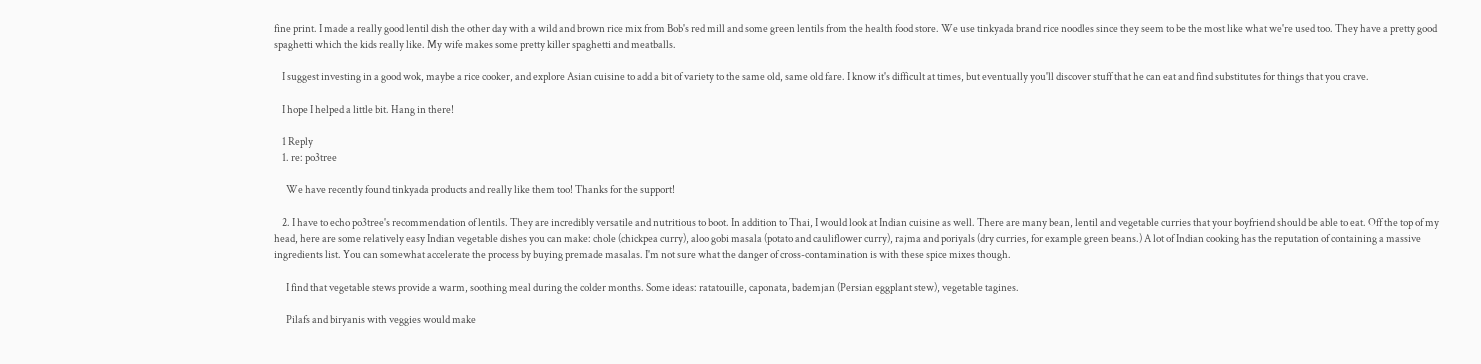fine print. I made a really good lentil dish the other day with a wild and brown rice mix from Bob's red mill and some green lentils from the health food store. We use tinkyada brand rice noodles since they seem to be the most like what we're used too. They have a pretty good spaghetti which the kids really like. My wife makes some pretty killer spaghetti and meatballs.

    I suggest investing in a good wok, maybe a rice cooker, and explore Asian cuisine to add a bit of variety to the same old, same old fare. I know it's difficult at times, but eventually you'll discover stuff that he can eat and find substitutes for things that you crave.

    I hope I helped a little bit. Hang in there!

    1 Reply
    1. re: po3tree

      We have recently found tinkyada products and really like them too! Thanks for the support!

    2. I have to echo po3tree's recommendation of lentils. They are incredibly versatile and nutritious to boot. In addition to Thai, I would look at Indian cuisine as well. There are many bean, lentil and vegetable curries that your boyfriend should be able to eat. Off the top of my head, here are some relatively easy Indian vegetable dishes you can make: chole (chickpea curry), aloo gobi masala (potato and cauliflower curry), rajma and poriyals (dry curries, for example green beans.) A lot of Indian cooking has the reputation of containing a massive ingredients list. You can somewhat accelerate the process by buying premade masalas. I'm not sure what the danger of cross-contamination is with these spice mixes though.

      I find that vegetable stews provide a warm, soothing meal during the colder months. Some ideas: ratatouille, caponata, bademjan (Persian eggplant stew), vegetable tagines.

      Pilafs and biryanis with veggies would make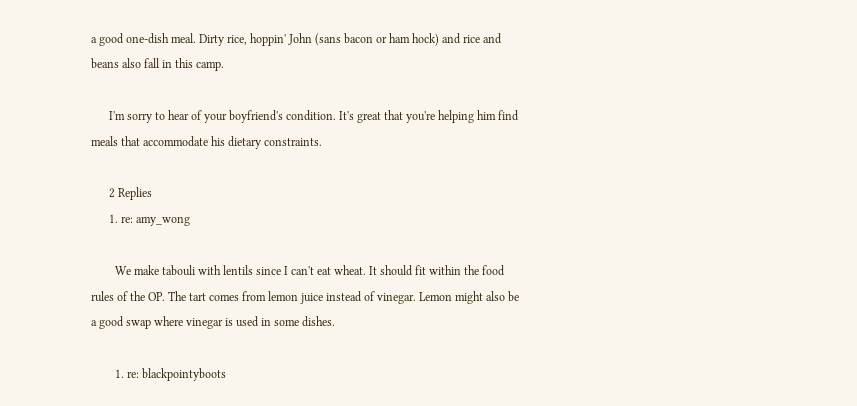a good one-dish meal. Dirty rice, hoppin' John (sans bacon or ham hock) and rice and beans also fall in this camp.

      I'm sorry to hear of your boyfriend's condition. It's great that you're helping him find meals that accommodate his dietary constraints.

      2 Replies
      1. re: amy_wong

        We make tabouli with lentils since I can't eat wheat. It should fit within the food rules of the OP. The tart comes from lemon juice instead of vinegar. Lemon might also be a good swap where vinegar is used in some dishes.

        1. re: blackpointyboots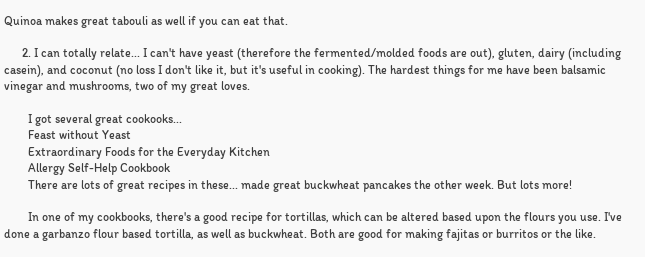Quinoa makes great tabouli as well if you can eat that.

      2. I can totally relate... I can't have yeast (therefore the fermented/molded foods are out), gluten, dairy (including casein), and coconut (no loss I don't like it, but it's useful in cooking). The hardest things for me have been balsamic vinegar and mushrooms, two of my great loves.

        I got several great cookooks...
        Feast without Yeast
        Extraordinary Foods for the Everyday Kitchen
        Allergy Self-Help Cookbook
        There are lots of great recipes in these... made great buckwheat pancakes the other week. But lots more!

        In one of my cookbooks, there's a good recipe for tortillas, which can be altered based upon the flours you use. I've done a garbanzo flour based tortilla, as well as buckwheat. Both are good for making fajitas or burritos or the like.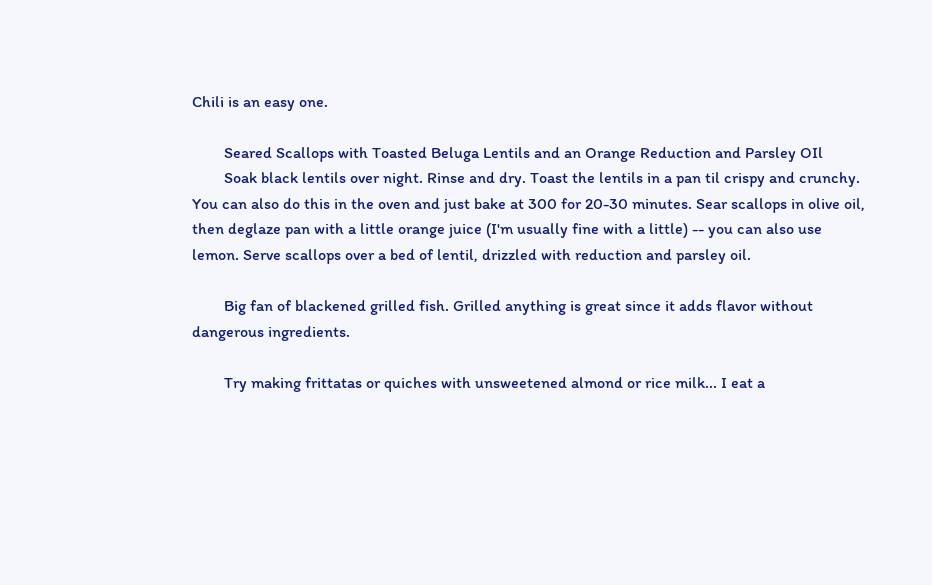Chili is an easy one.

        Seared Scallops with Toasted Beluga Lentils and an Orange Reduction and Parsley OIl
        Soak black lentils over night. Rinse and dry. Toast the lentils in a pan til crispy and crunchy. You can also do this in the oven and just bake at 300 for 20-30 minutes. Sear scallops in olive oil, then deglaze pan with a little orange juice (I'm usually fine with a little) -- you can also use lemon. Serve scallops over a bed of lentil, drizzled with reduction and parsley oil.

        Big fan of blackened grilled fish. Grilled anything is great since it adds flavor without dangerous ingredients.

        Try making frittatas or quiches with unsweetened almond or rice milk... I eat a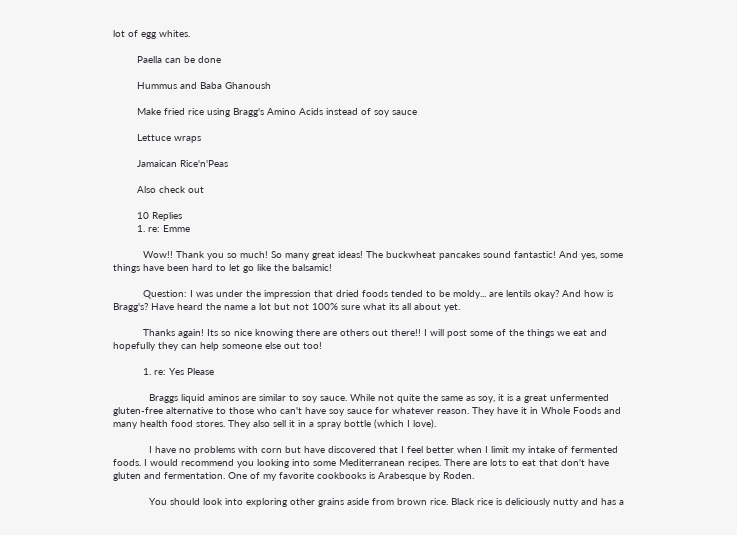lot of egg whites.

        Paella can be done

        Hummus and Baba Ghanoush

        Make fried rice using Bragg's Amino Acids instead of soy sauce

        Lettuce wraps

        Jamaican Rice'n'Peas

        Also check out

        10 Replies
        1. re: Emme

          Wow!! Thank you so much! So many great ideas! The buckwheat pancakes sound fantastic! And yes, some things have been hard to let go like the balsamic!

          Question: I was under the impression that dried foods tended to be moldy... are lentils okay? And how is Bragg's? Have heard the name a lot but not 100% sure what its all about yet.

          Thanks again! Its so nice knowing there are others out there!! I will post some of the things we eat and hopefully they can help someone else out too!

          1. re: Yes Please

            Braggs liquid aminos are similar to soy sauce. While not quite the same as soy, it is a great unfermented gluten-free alternative to those who can't have soy sauce for whatever reason. They have it in Whole Foods and many health food stores. They also sell it in a spray bottle (which I love).

            I have no problems with corn but have discovered that I feel better when I limit my intake of fermented foods. I would recommend you looking into some Mediterranean recipes. There are lots to eat that don't have gluten and fermentation. One of my favorite cookbooks is Arabesque by Roden.

            You should look into exploring other grains aside from brown rice. Black rice is deliciously nutty and has a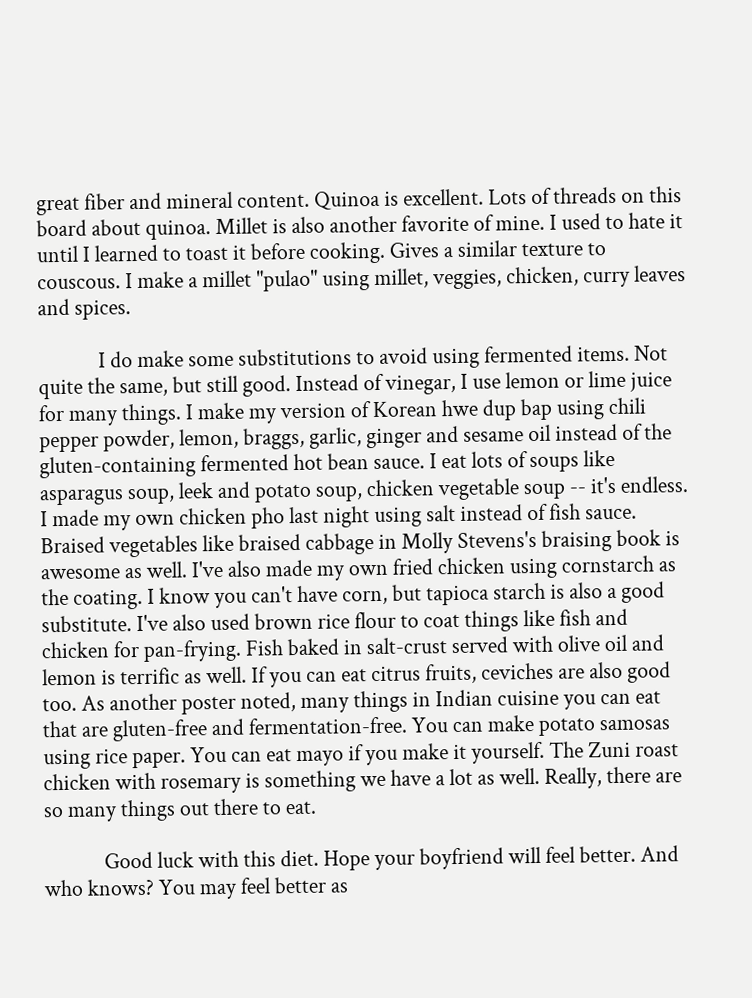great fiber and mineral content. Quinoa is excellent. Lots of threads on this board about quinoa. Millet is also another favorite of mine. I used to hate it until I learned to toast it before cooking. Gives a similar texture to couscous. I make a millet "pulao" using millet, veggies, chicken, curry leaves and spices.

            I do make some substitutions to avoid using fermented items. Not quite the same, but still good. Instead of vinegar, I use lemon or lime juice for many things. I make my version of Korean hwe dup bap using chili pepper powder, lemon, braggs, garlic, ginger and sesame oil instead of the gluten-containing fermented hot bean sauce. I eat lots of soups like asparagus soup, leek and potato soup, chicken vegetable soup -- it's endless. I made my own chicken pho last night using salt instead of fish sauce. Braised vegetables like braised cabbage in Molly Stevens's braising book is awesome as well. I've also made my own fried chicken using cornstarch as the coating. I know you can't have corn, but tapioca starch is also a good substitute. I've also used brown rice flour to coat things like fish and chicken for pan-frying. Fish baked in salt-crust served with olive oil and lemon is terrific as well. If you can eat citrus fruits, ceviches are also good too. As another poster noted, many things in Indian cuisine you can eat that are gluten-free and fermentation-free. You can make potato samosas using rice paper. You can eat mayo if you make it yourself. The Zuni roast chicken with rosemary is something we have a lot as well. Really, there are so many things out there to eat.

            Good luck with this diet. Hope your boyfriend will feel better. And who knows? You may feel better as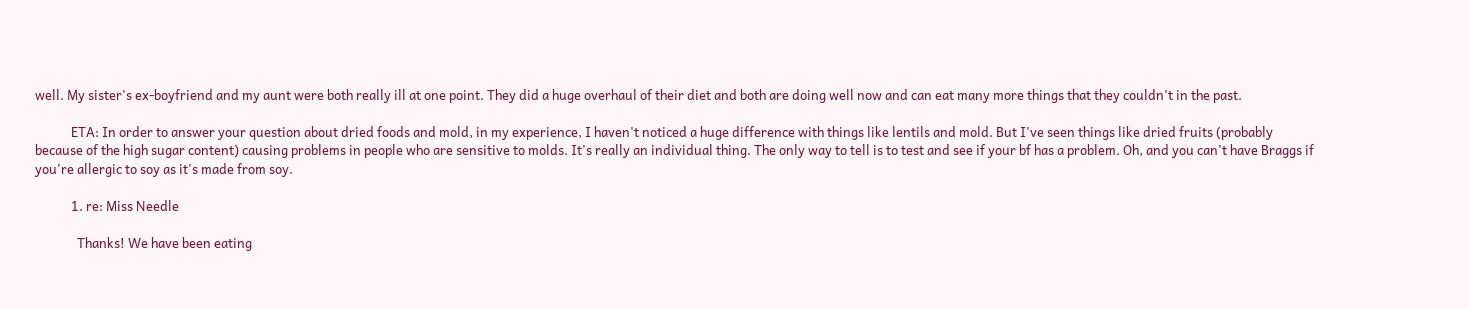well. My sister's ex-boyfriend and my aunt were both really ill at one point. They did a huge overhaul of their diet and both are doing well now and can eat many more things that they couldn't in the past.

            ETA: In order to answer your question about dried foods and mold, in my experience, I haven't noticed a huge difference with things like lentils and mold. But I've seen things like dried fruits (probably because of the high sugar content) causing problems in people who are sensitive to molds. It's really an individual thing. The only way to tell is to test and see if your bf has a problem. Oh, and you can't have Braggs if you're allergic to soy as it's made from soy.

            1. re: Miss Needle

              Thanks! We have been eating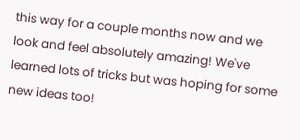this way for a couple months now and we look and feel absolutely amazing! We've learned lots of tricks but was hoping for some new ideas too!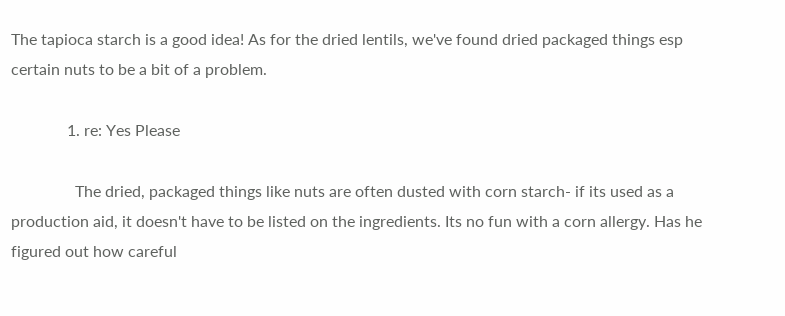The tapioca starch is a good idea! As for the dried lentils, we've found dried packaged things esp certain nuts to be a bit of a problem.

              1. re: Yes Please

                The dried, packaged things like nuts are often dusted with corn starch- if its used as a production aid, it doesn't have to be listed on the ingredients. Its no fun with a corn allergy. Has he figured out how careful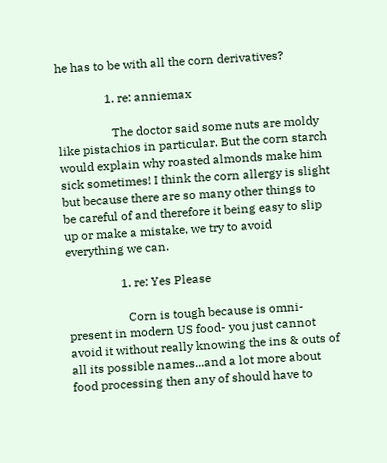he has to be with all the corn derivatives?

                1. re: anniemax

                  The doctor said some nuts are moldy like pistachios in particular. But the corn starch would explain why roasted almonds make him sick sometimes! I think the corn allergy is slight but because there are so many other things to be careful of and therefore it being easy to slip up or make a mistake, we try to avoid everything we can.

                  1. re: Yes Please

                    Corn is tough because is omni-present in modern US food- you just cannot avoid it without really knowing the ins & outs of all its possible names...and a lot more about food processing then any of should have to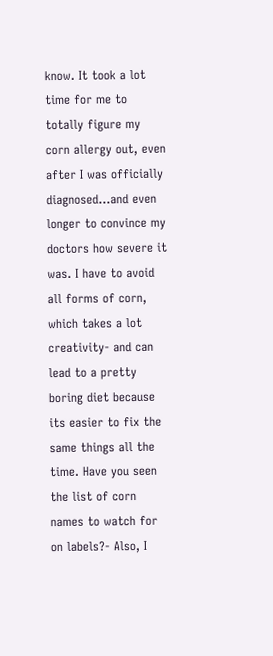know. It took a lot time for me to totally figure my corn allergy out, even after I was officially diagnosed...and even longer to convince my doctors how severe it was. I have to avoid all forms of corn, which takes a lot creativity- and can lead to a pretty boring diet because its easier to fix the same things all the time. Have you seen the list of corn names to watch for on labels?- Also, I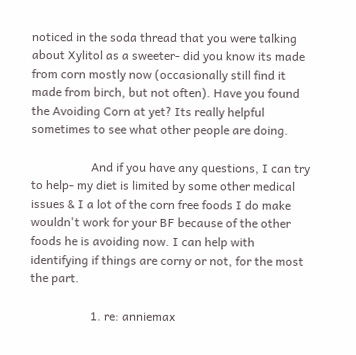noticed in the soda thread that you were talking about Xylitol as a sweeter- did you know its made from corn mostly now (occasionally still find it made from birch, but not often). Have you found the Avoiding Corn at yet? Its really helpful sometimes to see what other people are doing.

                    And if you have any questions, I can try to help- my diet is limited by some other medical issues & I a lot of the corn free foods I do make wouldn't work for your BF because of the other foods he is avoiding now. I can help with identifying if things are corny or not, for the most the part.

                    1. re: anniemax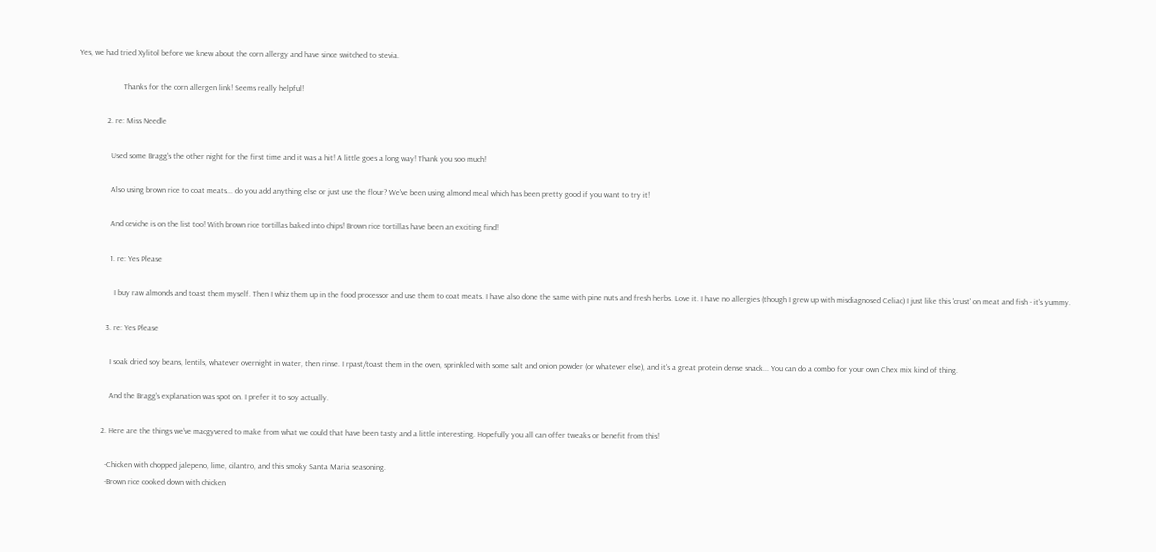Yes, we had tried Xylitol before we knew about the corn allergy and have since switched to stevia.

                      Thanks for the corn allergen link! Seems really helpful!

              2. re: Miss Needle

                Used some Bragg's the other night for the first time and it was a hit! A little goes a long way! Thank you soo much!

                Also using brown rice to coat meats... do you add anything else or just use the flour? We've been using almond meal which has been pretty good if you want to try it!

                And ceviche is on the list too! With brown rice tortillas baked into chips! Brown rice tortillas have been an exciting find!

                1. re: Yes Please

                  I buy raw almonds and toast them myself. Then I whiz them up in the food processor and use them to coat meats. I have also done the same with pine nuts and fresh herbs. Love it. I have no allergies (though I grew up with misdiagnosed Celiac) I just like this 'crust' on meat and fish - it's yummy.

              3. re: Yes Please

                I soak dried soy beans, lentils, whatever overnight in water, then rinse. I rpast/toast them in the oven, sprinkled with some salt and onion powder (or whatever else), and it's a great protein dense snack... You can do a combo for your own Chex mix kind of thing.

                And the Bragg's explanation was spot on. I prefer it to soy actually.

            2. Here are the things we've macgyvered to make from what we could that have been tasty and a little interesting. Hopefully you all can offer tweaks or benefit from this!

              -Chicken with chopped jalepeno, lime, cilantro, and this smoky Santa Maria seasoning.
              -Brown rice cooked down with chicken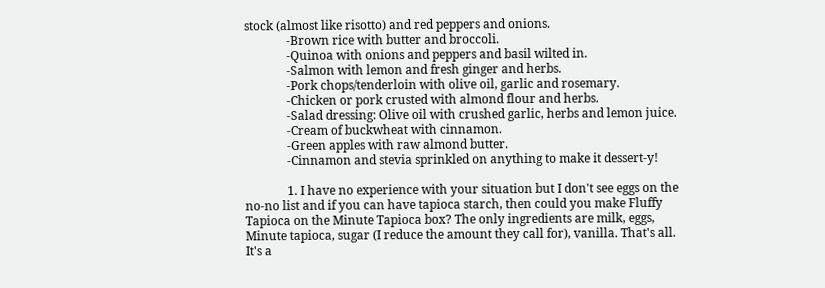stock (almost like risotto) and red peppers and onions.
              -Brown rice with butter and broccoli.
              -Quinoa with onions and peppers and basil wilted in.
              -Salmon with lemon and fresh ginger and herbs.
              -Pork chops/tenderloin with olive oil, garlic and rosemary.
              -Chicken or pork crusted with almond flour and herbs.
              -Salad dressing: Olive oil with crushed garlic, herbs and lemon juice.
              -Cream of buckwheat with cinnamon.
              -Green apples with raw almond butter.
              -Cinnamon and stevia sprinkled on anything to make it dessert-y!

              1. I have no experience with your situation but I don't see eggs on the no-no list and if you can have tapioca starch, then could you make Fluffy Tapioca on the Minute Tapioca box? The only ingredients are milk, eggs, Minute tapioca, sugar (I reduce the amount they call for), vanilla. That's all. It's a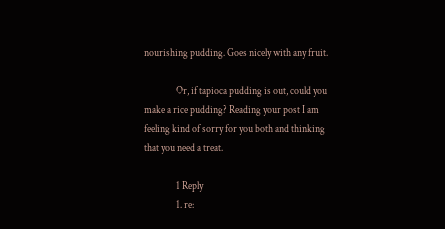nourishing pudding. Goes nicely with any fruit.

                Or, if tapioca pudding is out, could you make a rice pudding? Reading your post I am feeling kind of sorry for you both and thinking that you need a treat.

                1 Reply
                1. re: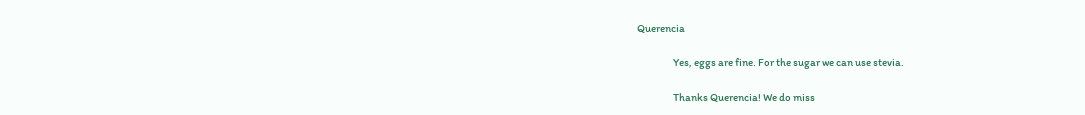Querencia

                  Yes, eggs are fine. For the sugar we can use stevia.

                  Thanks Querencia! We do miss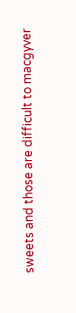sweets and those are difficult to macgyver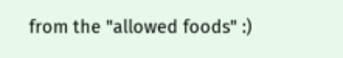from the "allowed foods" :)